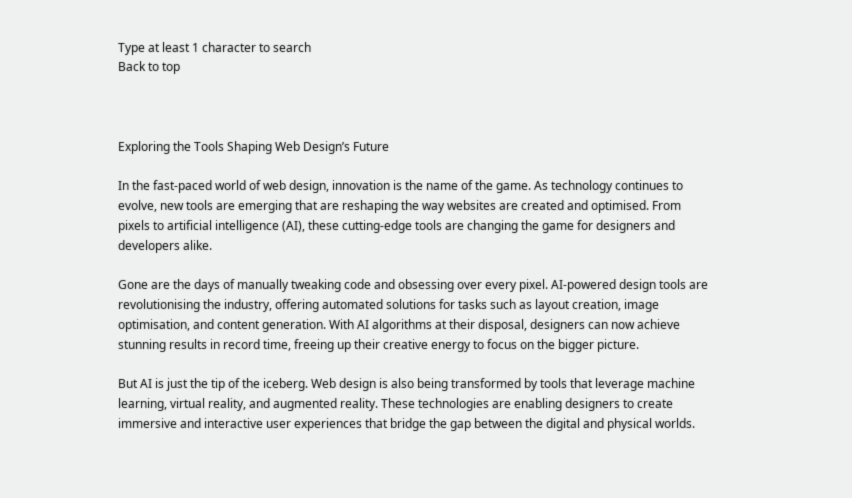Type at least 1 character to search
Back to top



Exploring the Tools Shaping Web Design’s Future

In the fast-paced world of web design, innovation is the name of the game. As technology continues to evolve, new tools are emerging that are reshaping the way websites are created and optimised. From pixels to artificial intelligence (AI), these cutting-edge tools are changing the game for designers and developers alike.

Gone are the days of manually tweaking code and obsessing over every pixel. AI-powered design tools are revolutionising the industry, offering automated solutions for tasks such as layout creation, image optimisation, and content generation. With AI algorithms at their disposal, designers can now achieve stunning results in record time, freeing up their creative energy to focus on the bigger picture.

But AI is just the tip of the iceberg. Web design is also being transformed by tools that leverage machine learning, virtual reality, and augmented reality. These technologies are enabling designers to create immersive and interactive user experiences that bridge the gap between the digital and physical worlds.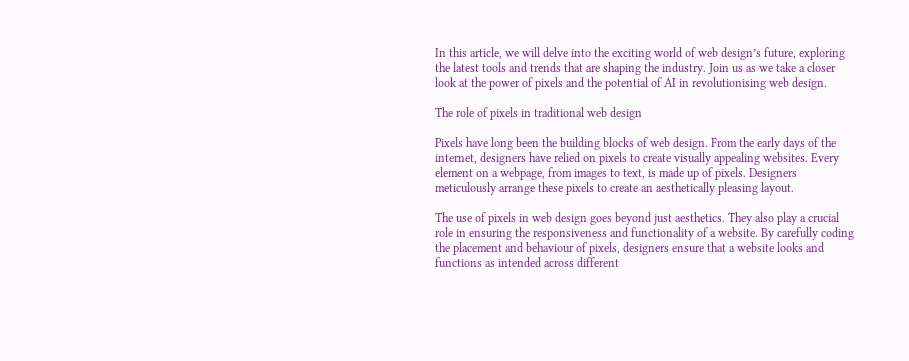In this article, we will delve into the exciting world of web design’s future, exploring the latest tools and trends that are shaping the industry. Join us as we take a closer look at the power of pixels and the potential of AI in revolutionising web design.

The role of pixels in traditional web design

Pixels have long been the building blocks of web design. From the early days of the internet, designers have relied on pixels to create visually appealing websites. Every element on a webpage, from images to text, is made up of pixels. Designers meticulously arrange these pixels to create an aesthetically pleasing layout.

The use of pixels in web design goes beyond just aesthetics. They also play a crucial role in ensuring the responsiveness and functionality of a website. By carefully coding the placement and behaviour of pixels, designers ensure that a website looks and functions as intended across different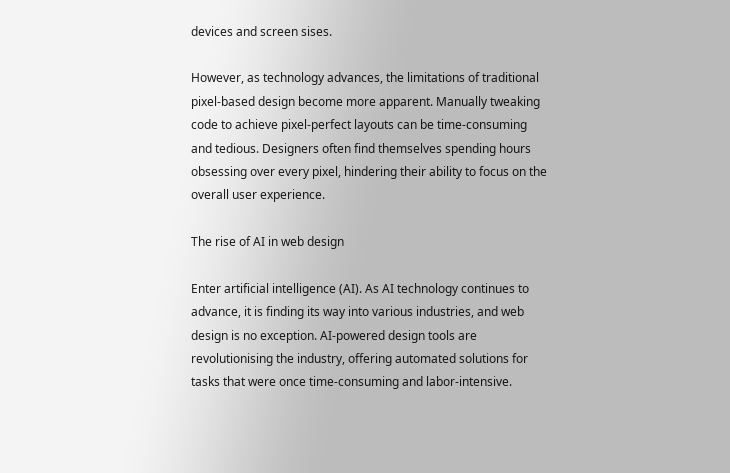devices and screen sises.

However, as technology advances, the limitations of traditional pixel-based design become more apparent. Manually tweaking code to achieve pixel-perfect layouts can be time-consuming and tedious. Designers often find themselves spending hours obsessing over every pixel, hindering their ability to focus on the overall user experience.

The rise of AI in web design

Enter artificial intelligence (AI). As AI technology continues to advance, it is finding its way into various industries, and web design is no exception. AI-powered design tools are revolutionising the industry, offering automated solutions for tasks that were once time-consuming and labor-intensive.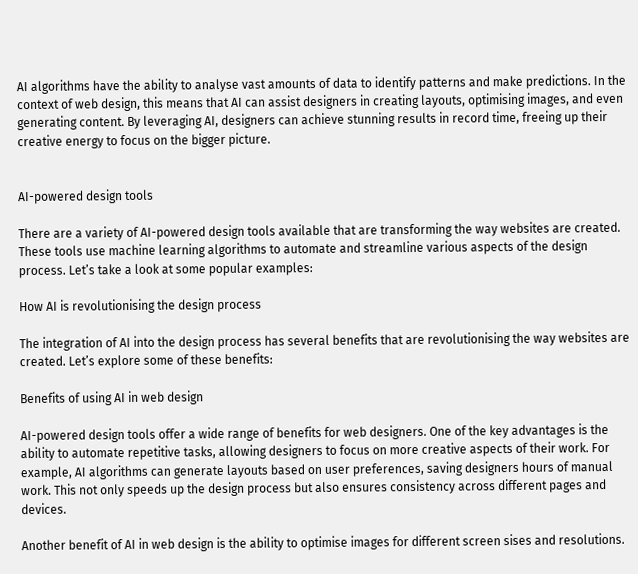AI algorithms have the ability to analyse vast amounts of data to identify patterns and make predictions. In the context of web design, this means that AI can assist designers in creating layouts, optimising images, and even generating content. By leveraging AI, designers can achieve stunning results in record time, freeing up their creative energy to focus on the bigger picture.


AI-powered design tools

There are a variety of AI-powered design tools available that are transforming the way websites are created. These tools use machine learning algorithms to automate and streamline various aspects of the design process. Let’s take a look at some popular examples:

How AI is revolutionising the design process

The integration of AI into the design process has several benefits that are revolutionising the way websites are created. Let’s explore some of these benefits:

Benefits of using AI in web design

AI-powered design tools offer a wide range of benefits for web designers. One of the key advantages is the ability to automate repetitive tasks, allowing designers to focus on more creative aspects of their work. For example, AI algorithms can generate layouts based on user preferences, saving designers hours of manual work. This not only speeds up the design process but also ensures consistency across different pages and devices.

Another benefit of AI in web design is the ability to optimise images for different screen sises and resolutions.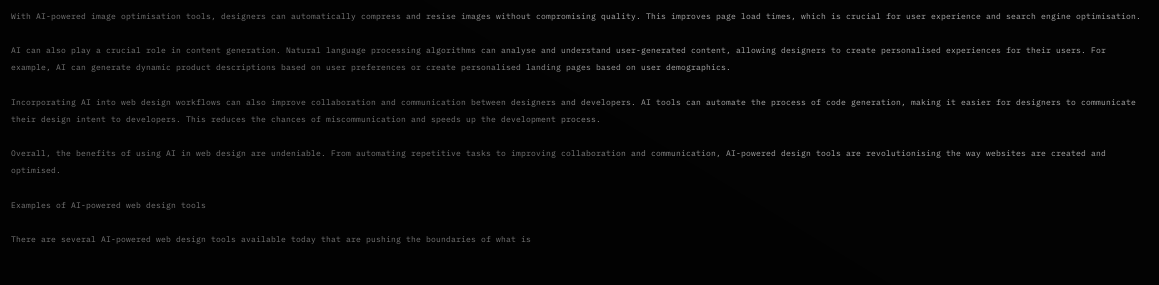With AI-powered image optimisation tools, designers can automatically compress and resise images without compromising quality. This improves page load times, which is crucial for user experience and search engine optimisation.

AI can also play a crucial role in content generation. Natural language processing algorithms can analyse and understand user-generated content, allowing designers to create personalised experiences for their users. For example, AI can generate dynamic product descriptions based on user preferences or create personalised landing pages based on user demographics.

Incorporating AI into web design workflows can also improve collaboration and communication between designers and developers. AI tools can automate the process of code generation, making it easier for designers to communicate their design intent to developers. This reduces the chances of miscommunication and speeds up the development process.

Overall, the benefits of using AI in web design are undeniable. From automating repetitive tasks to improving collaboration and communication, AI-powered design tools are revolutionising the way websites are created and optimised.

Examples of AI-powered web design tools

There are several AI-powered web design tools available today that are pushing the boundaries of what is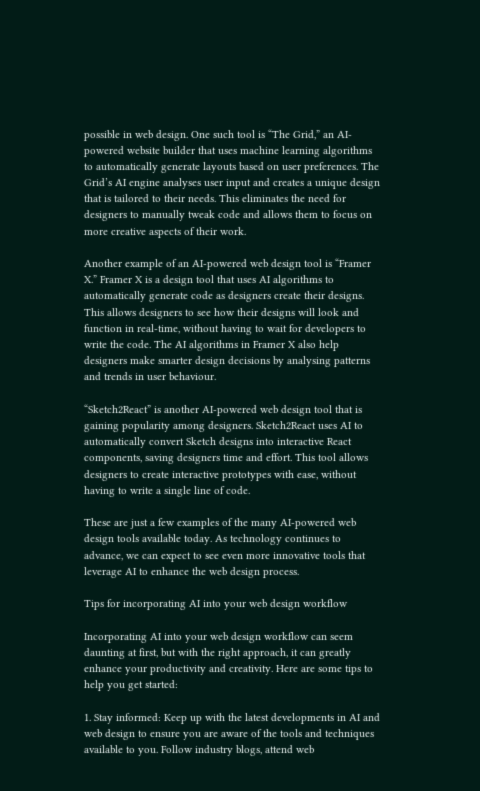possible in web design. One such tool is “The Grid,” an AI-powered website builder that uses machine learning algorithms to automatically generate layouts based on user preferences. The Grid’s AI engine analyses user input and creates a unique design that is tailored to their needs. This eliminates the need for designers to manually tweak code and allows them to focus on more creative aspects of their work.

Another example of an AI-powered web design tool is “Framer X.” Framer X is a design tool that uses AI algorithms to automatically generate code as designers create their designs. This allows designers to see how their designs will look and function in real-time, without having to wait for developers to write the code. The AI algorithms in Framer X also help designers make smarter design decisions by analysing patterns and trends in user behaviour.

“Sketch2React” is another AI-powered web design tool that is gaining popularity among designers. Sketch2React uses AI to automatically convert Sketch designs into interactive React components, saving designers time and effort. This tool allows designers to create interactive prototypes with ease, without having to write a single line of code.

These are just a few examples of the many AI-powered web design tools available today. As technology continues to advance, we can expect to see even more innovative tools that leverage AI to enhance the web design process.

Tips for incorporating AI into your web design workflow

Incorporating AI into your web design workflow can seem daunting at first, but with the right approach, it can greatly enhance your productivity and creativity. Here are some tips to help you get started:

1. Stay informed: Keep up with the latest developments in AI and web design to ensure you are aware of the tools and techniques available to you. Follow industry blogs, attend web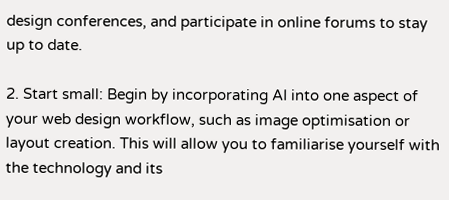design conferences, and participate in online forums to stay up to date.

2. Start small: Begin by incorporating AI into one aspect of your web design workflow, such as image optimisation or layout creation. This will allow you to familiarise yourself with the technology and its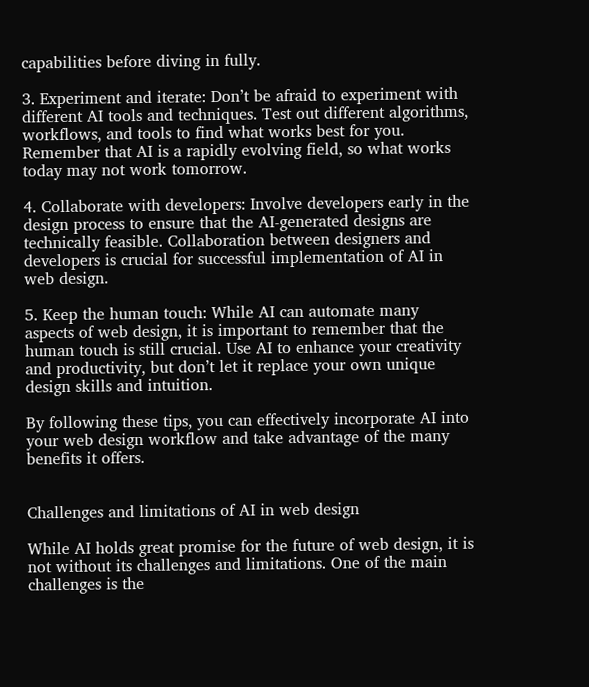capabilities before diving in fully.

3. Experiment and iterate: Don’t be afraid to experiment with different AI tools and techniques. Test out different algorithms, workflows, and tools to find what works best for you. Remember that AI is a rapidly evolving field, so what works today may not work tomorrow.

4. Collaborate with developers: Involve developers early in the design process to ensure that the AI-generated designs are technically feasible. Collaboration between designers and developers is crucial for successful implementation of AI in web design.

5. Keep the human touch: While AI can automate many aspects of web design, it is important to remember that the human touch is still crucial. Use AI to enhance your creativity and productivity, but don’t let it replace your own unique design skills and intuition.

By following these tips, you can effectively incorporate AI into your web design workflow and take advantage of the many benefits it offers.


Challenges and limitations of AI in web design

While AI holds great promise for the future of web design, it is not without its challenges and limitations. One of the main challenges is the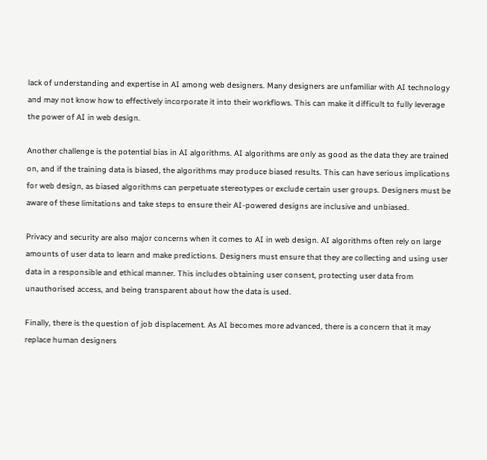lack of understanding and expertise in AI among web designers. Many designers are unfamiliar with AI technology and may not know how to effectively incorporate it into their workflows. This can make it difficult to fully leverage the power of AI in web design.

Another challenge is the potential bias in AI algorithms. AI algorithms are only as good as the data they are trained on, and if the training data is biased, the algorithms may produce biased results. This can have serious implications for web design, as biased algorithms can perpetuate stereotypes or exclude certain user groups. Designers must be aware of these limitations and take steps to ensure their AI-powered designs are inclusive and unbiased.

Privacy and security are also major concerns when it comes to AI in web design. AI algorithms often rely on large amounts of user data to learn and make predictions. Designers must ensure that they are collecting and using user data in a responsible and ethical manner. This includes obtaining user consent, protecting user data from unauthorised access, and being transparent about how the data is used.

Finally, there is the question of job displacement. As AI becomes more advanced, there is a concern that it may replace human designers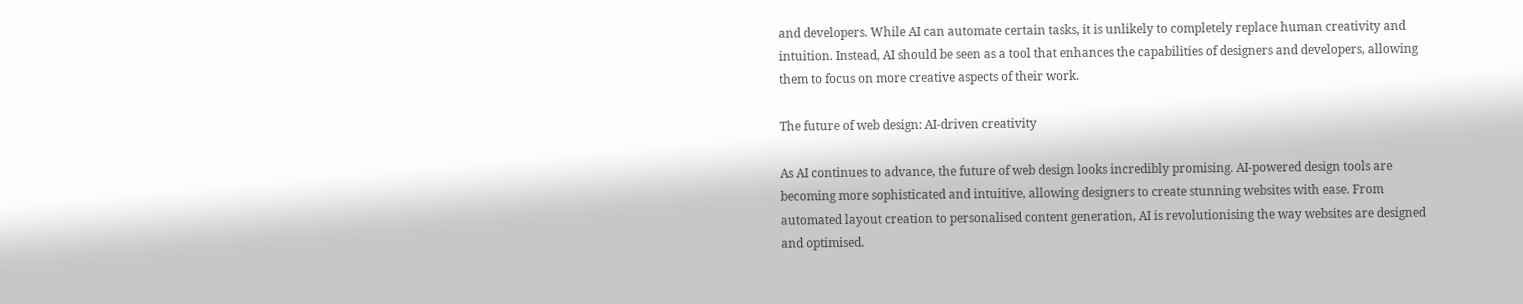and developers. While AI can automate certain tasks, it is unlikely to completely replace human creativity and intuition. Instead, AI should be seen as a tool that enhances the capabilities of designers and developers, allowing them to focus on more creative aspects of their work.

The future of web design: AI-driven creativity

As AI continues to advance, the future of web design looks incredibly promising. AI-powered design tools are becoming more sophisticated and intuitive, allowing designers to create stunning websites with ease. From automated layout creation to personalised content generation, AI is revolutionising the way websites are designed and optimised.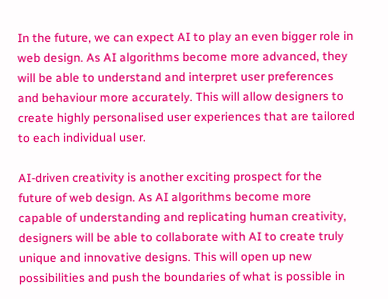In the future, we can expect AI to play an even bigger role in web design. As AI algorithms become more advanced, they will be able to understand and interpret user preferences and behaviour more accurately. This will allow designers to create highly personalised user experiences that are tailored to each individual user.

AI-driven creativity is another exciting prospect for the future of web design. As AI algorithms become more capable of understanding and replicating human creativity, designers will be able to collaborate with AI to create truly unique and innovative designs. This will open up new possibilities and push the boundaries of what is possible in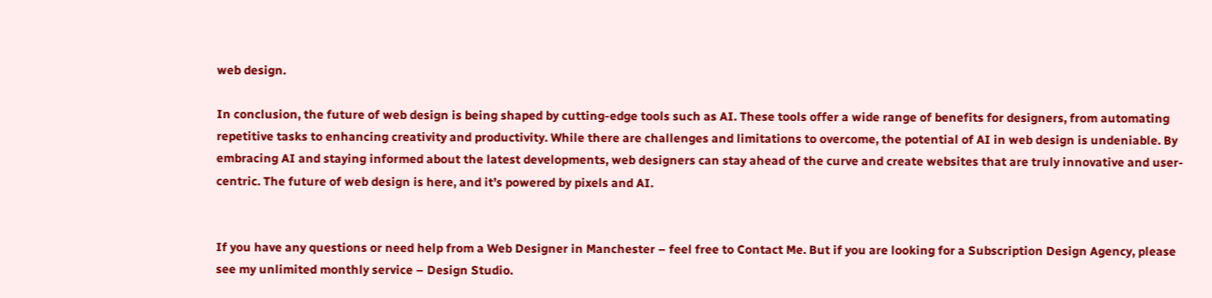web design.

In conclusion, the future of web design is being shaped by cutting-edge tools such as AI. These tools offer a wide range of benefits for designers, from automating repetitive tasks to enhancing creativity and productivity. While there are challenges and limitations to overcome, the potential of AI in web design is undeniable. By embracing AI and staying informed about the latest developments, web designers can stay ahead of the curve and create websites that are truly innovative and user-centric. The future of web design is here, and it’s powered by pixels and AI.


If you have any questions or need help from a Web Designer in Manchester – feel free to Contact Me. But if you are looking for a Subscription Design Agency, please see my unlimited monthly service – Design Studio.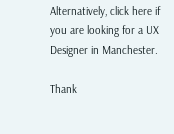Alternatively, click here if you are looking for a UX Designer in Manchester.

Thank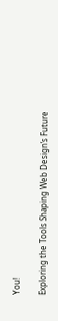You!

Exploring the Tools Shaping Web Design’s Future